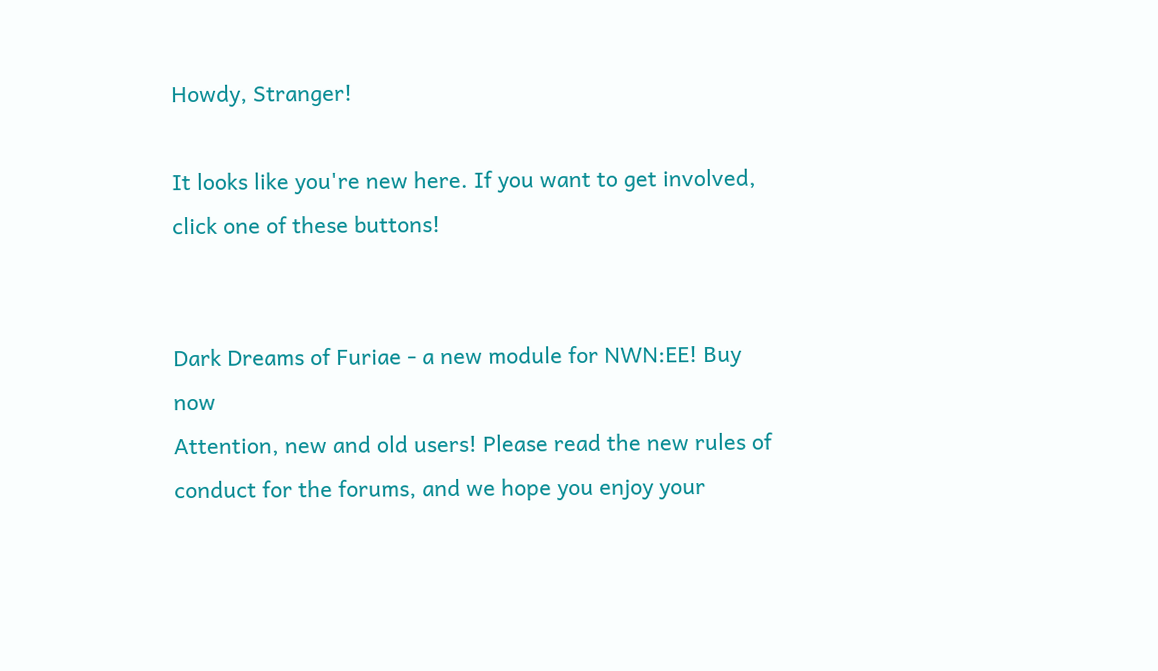Howdy, Stranger!

It looks like you're new here. If you want to get involved, click one of these buttons!


Dark Dreams of Furiae - a new module for NWN:EE! Buy now
Attention, new and old users! Please read the new rules of conduct for the forums, and we hope you enjoy your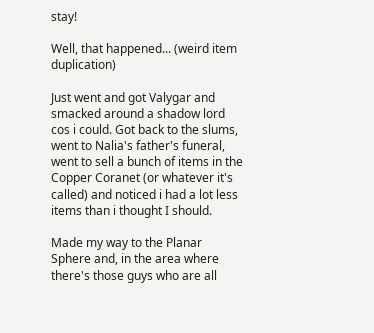stay!

Well, that happened... (weird item duplication)

Just went and got Valygar and smacked around a shadow lord cos i could. Got back to the slums, went to Nalia's father's funeral, went to sell a bunch of items in the Copper Coranet (or whatever it's called) and noticed i had a lot less items than i thought I should.

Made my way to the Planar Sphere and, in the area where there's those guys who are all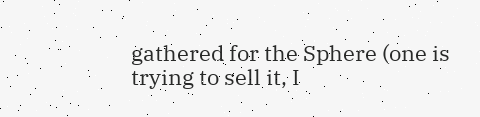gathered for the Sphere (one is trying to sell it, I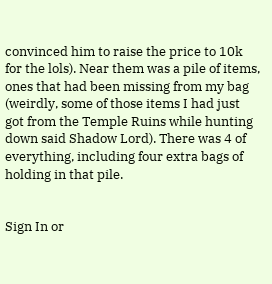convinced him to raise the price to 10k for the lols). Near them was a pile of items, ones that had been missing from my bag (weirdly, some of those items I had just got from the Temple Ruins while hunting down said Shadow Lord). There was 4 of everything, including four extra bags of holding in that pile.


Sign In or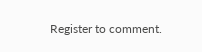Register to comment.